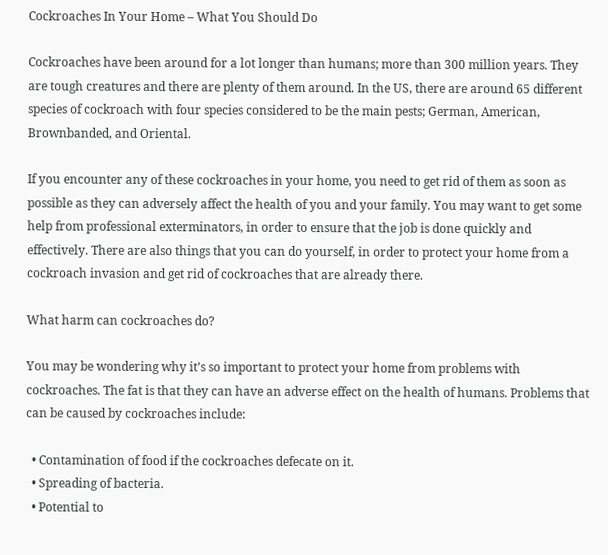Cockroaches In Your Home – What You Should Do

Cockroaches have been around for a lot longer than humans; more than 300 million years. They are tough creatures and there are plenty of them around. In the US, there are around 65 different species of cockroach with four species considered to be the main pests; German, American, Brownbanded, and Oriental.

If you encounter any of these cockroaches in your home, you need to get rid of them as soon as possible as they can adversely affect the health of you and your family. You may want to get some help from professional exterminators, in order to ensure that the job is done quickly and effectively. There are also things that you can do yourself, in order to protect your home from a cockroach invasion and get rid of cockroaches that are already there.

What harm can cockroaches do?

You may be wondering why it’s so important to protect your home from problems with cockroaches. The fat is that they can have an adverse effect on the health of humans. Problems that can be caused by cockroaches include:

  • Contamination of food if the cockroaches defecate on it.
  • Spreading of bacteria.
  • Potential to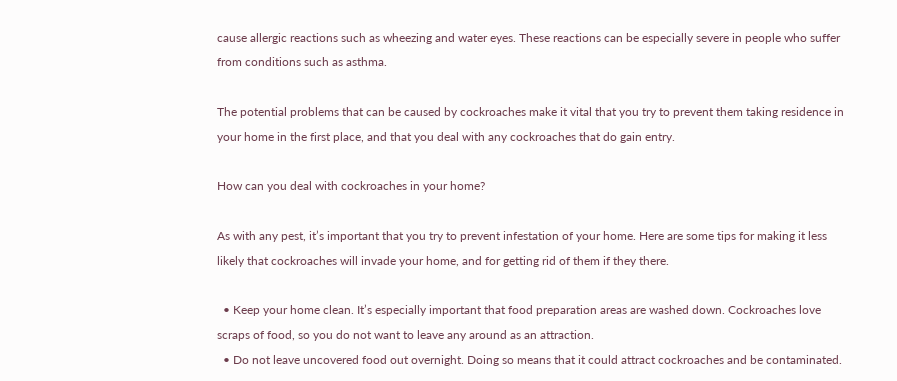cause allergic reactions such as wheezing and water eyes. These reactions can be especially severe in people who suffer from conditions such as asthma.

The potential problems that can be caused by cockroaches make it vital that you try to prevent them taking residence in your home in the first place, and that you deal with any cockroaches that do gain entry.

How can you deal with cockroaches in your home?

As with any pest, it’s important that you try to prevent infestation of your home. Here are some tips for making it less likely that cockroaches will invade your home, and for getting rid of them if they there.

  • Keep your home clean. It’s especially important that food preparation areas are washed down. Cockroaches love scraps of food, so you do not want to leave any around as an attraction.
  • Do not leave uncovered food out overnight. Doing so means that it could attract cockroaches and be contaminated.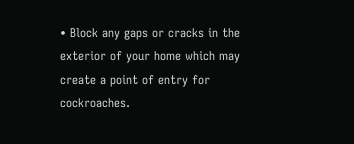• Block any gaps or cracks in the exterior of your home which may create a point of entry for cockroaches.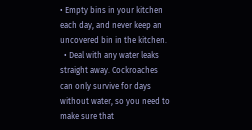• Empty bins in your kitchen each day, and never keep an uncovered bin in the kitchen.
  • Deal with any water leaks straight away. Cockroaches can only survive for days without water, so you need to make sure that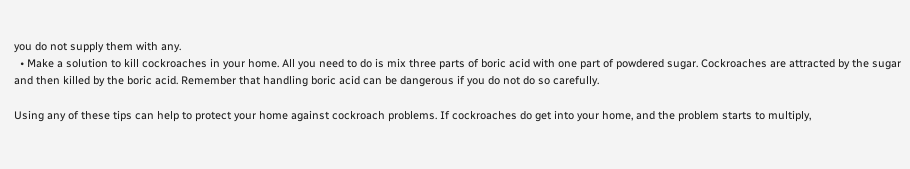you do not supply them with any.
  • Make a solution to kill cockroaches in your home. All you need to do is mix three parts of boric acid with one part of powdered sugar. Cockroaches are attracted by the sugar and then killed by the boric acid. Remember that handling boric acid can be dangerous if you do not do so carefully.

Using any of these tips can help to protect your home against cockroach problems. If cockroaches do get into your home, and the problem starts to multiply,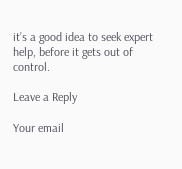it’s a good idea to seek expert help, before it gets out of control.

Leave a Reply

Your email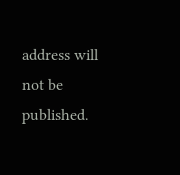address will not be published.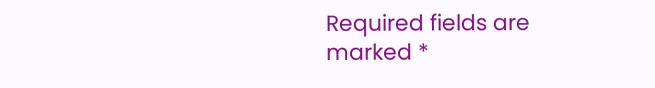Required fields are marked *